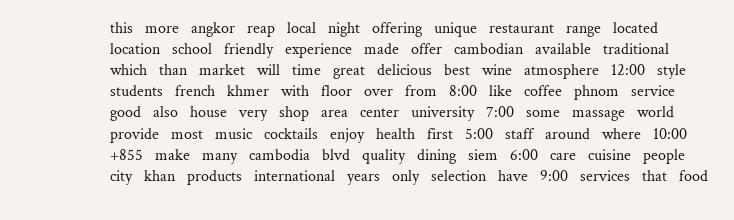this   more   angkor   reap   local   night   offering   unique   restaurant   range   located   location   school   friendly   experience   made   offer   cambodian   available   traditional   which   than   market   will   time   great   delicious   best   wine   atmosphere   12:00   style   students   french   khmer   with   floor   over   from   8:00   like   coffee   phnom   service   good   also   house   very   shop   area   center   university   7:00   some   massage   world   provide   most   music   cocktails   enjoy   health   first   5:00   staff   around   where   10:00   +855   make   many   cambodia   blvd   quality   dining   siem   6:00   care   cuisine   people   city   khan   products   international   years   only   selection   have   9:00   services   that   food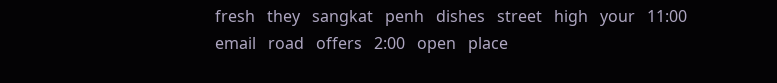fresh   they   sangkat   penh   dishes   street   high   your   11:00   email   road   offers   2:00   open   place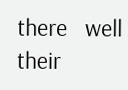there   well   their